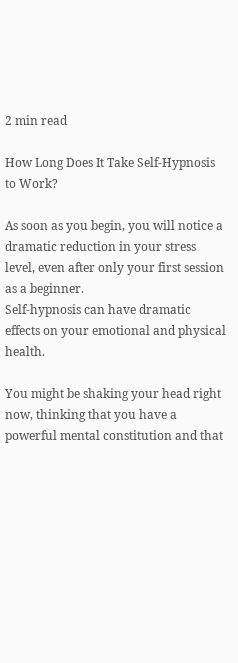2 min read

How Long Does It Take Self-Hypnosis to Work?

As soon as you begin, you will notice a dramatic reduction in your stress level, even after only your first session as a beginner.
Self-hypnosis can have dramatic effects on your emotional and physical health.

You might be shaking your head right now, thinking that you have a powerful mental constitution and that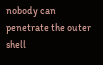nobody can penetrate the outer shell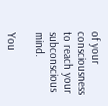of your consciousness to reach your subconscious mind.

You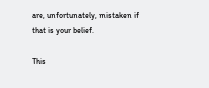are, unfortunately, mistaken if that is your belief.

This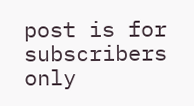post is for subscribers only